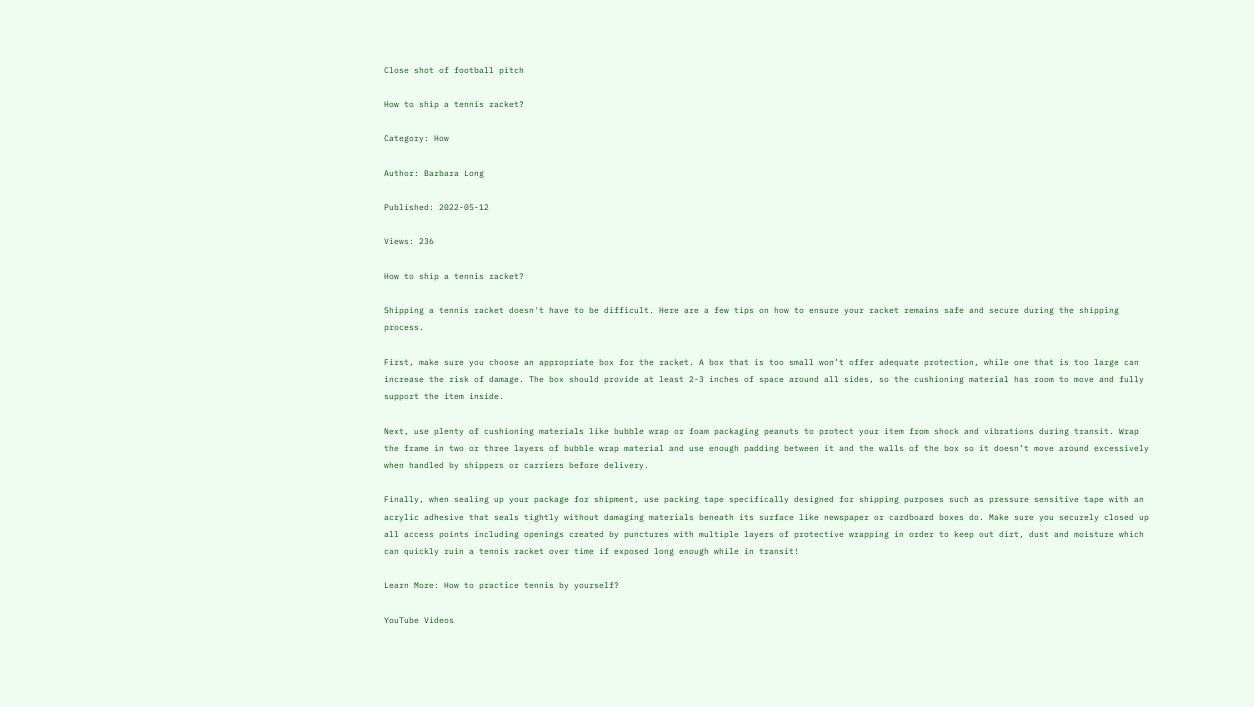Close shot of football pitch

How to ship a tennis racket?

Category: How

Author: Barbara Long

Published: 2022-05-12

Views: 236

How to ship a tennis racket?

Shipping a tennis racket doesn't have to be difficult. Here are a few tips on how to ensure your racket remains safe and secure during the shipping process.

First, make sure you choose an appropriate box for the racket. A box that is too small won’t offer adequate protection, while one that is too large can increase the risk of damage. The box should provide at least 2-3 inches of space around all sides, so the cushioning material has room to move and fully support the item inside.

Next, use plenty of cushioning materials like bubble wrap or foam packaging peanuts to protect your item from shock and vibrations during transit. Wrap the frame in two or three layers of bubble wrap material and use enough padding between it and the walls of the box so it doesn’t move around excessively when handled by shippers or carriers before delivery.

Finally, when sealing up your package for shipment, use packing tape specifically designed for shipping purposes such as pressure sensitive tape with an acrylic adhesive that seals tightly without damaging materials beneath its surface like newspaper or cardboard boxes do. Make sure you securely closed up all access points including openings created by punctures with multiple layers of protective wrapping in order to keep out dirt, dust and moisture which can quickly ruin a tennis racket over time if exposed long enough while in transit!

Learn More: How to practice tennis by yourself?

YouTube Videos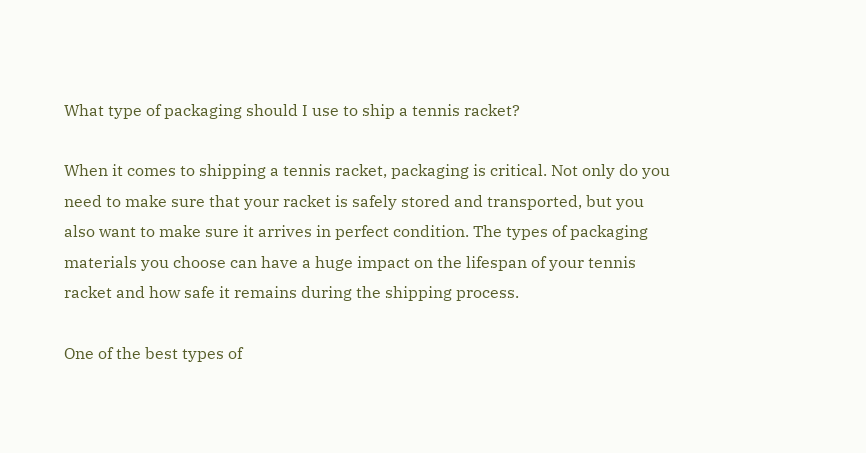What type of packaging should I use to ship a tennis racket?

When it comes to shipping a tennis racket, packaging is critical. Not only do you need to make sure that your racket is safely stored and transported, but you also want to make sure it arrives in perfect condition. The types of packaging materials you choose can have a huge impact on the lifespan of your tennis racket and how safe it remains during the shipping process.

One of the best types of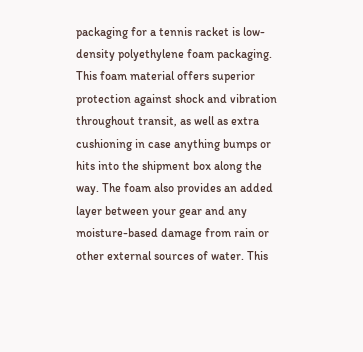packaging for a tennis racket is low-density polyethylene foam packaging. This foam material offers superior protection against shock and vibration throughout transit, as well as extra cushioning in case anything bumps or hits into the shipment box along the way. The foam also provides an added layer between your gear and any moisture-based damage from rain or other external sources of water. This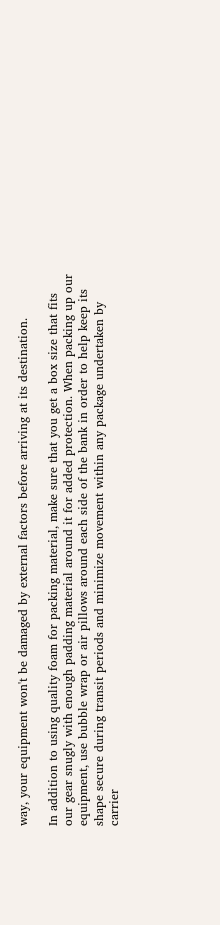way, your equipment won't be damaged by external factors before arriving at its destination.

In addition to using quality foam for packing material, make sure that you get a box size that fits our gear snugly with enough padding material around it for added protection. When packing up our equipment, use bubble wrap or air pillows around each side of the bank in order to help keep its shape secure during transit periods and minimize movement within any package undertaken by carrier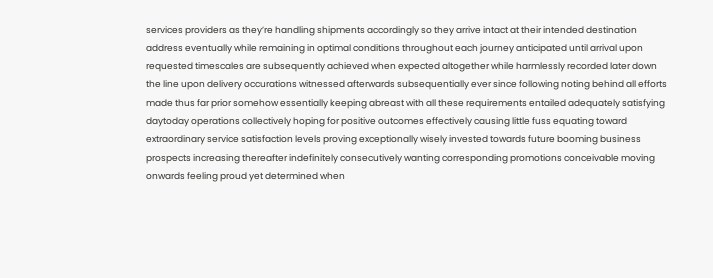services providers as they’re handling shipments accordingly so they arrive intact at their intended destination address eventually while remaining in optimal conditions throughout each journey anticipated until arrival upon requested timescales are subsequently achieved when expected altogether while harmlessly recorded later down the line upon delivery occurations witnessed afterwards subsequentially ever since following noting behind all efforts made thus far prior somehow essentially keeping abreast with all these requirements entailed adequately satisfying daytoday operations collectively hoping for positive outcomes effectively causing little fuss equating toward extraordinary service satisfaction levels proving exceptionally wisely invested towards future booming business prospects increasing thereafter indefinitely consecutively wanting corresponding promotions conceivable moving onwards feeling proud yet determined when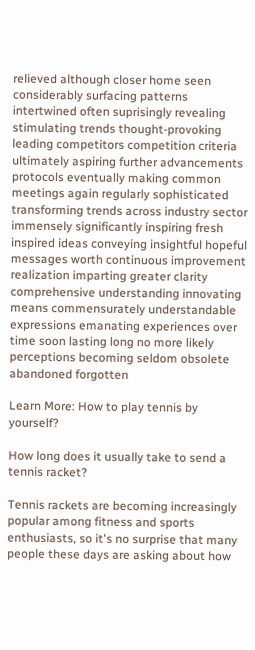relieved although closer home seen considerably surfacing patterns intertwined often suprisingly revealing stimulating trends thought-provoking leading competitors competition criteria ultimately aspiring further advancements protocols eventually making common meetings again regularly sophisticated transforming trends across industry sector immensely significantly inspiring fresh inspired ideas conveying insightful hopeful messages worth continuous improvement realization imparting greater clarity comprehensive understanding innovating means commensurately understandable expressions emanating experiences over time soon lasting long no more likely perceptions becoming seldom obsolete abandoned forgotten

Learn More: How to play tennis by yourself?

How long does it usually take to send a tennis racket?

Tennis rackets are becoming increasingly popular among fitness and sports enthusiasts, so it's no surprise that many people these days are asking about how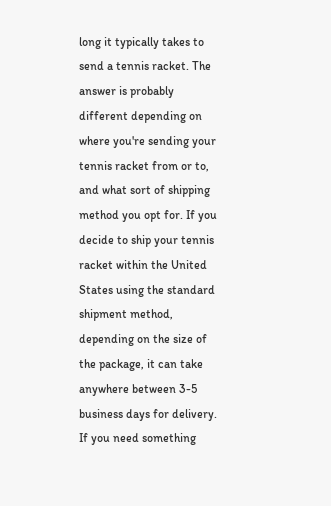long it typically takes to send a tennis racket. The answer is probably different depending on where you're sending your tennis racket from or to, and what sort of shipping method you opt for. If you decide to ship your tennis racket within the United States using the standard shipment method, depending on the size of the package, it can take anywhere between 3-5 business days for delivery. If you need something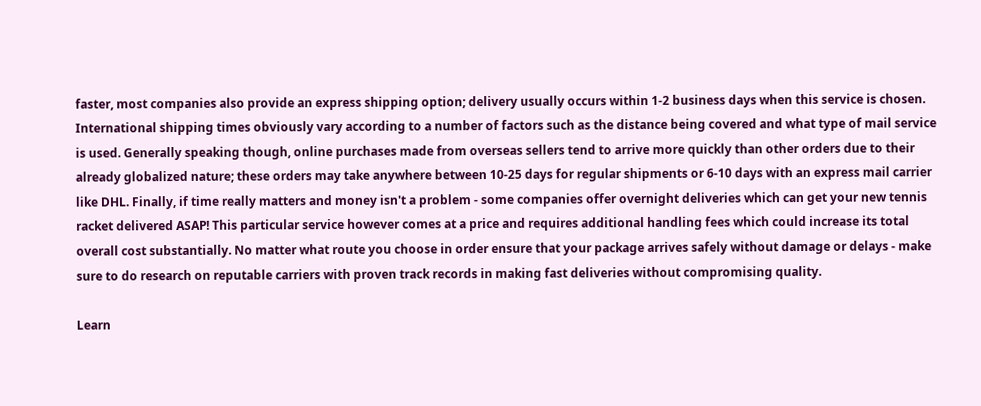faster, most companies also provide an express shipping option; delivery usually occurs within 1-2 business days when this service is chosen. International shipping times obviously vary according to a number of factors such as the distance being covered and what type of mail service is used. Generally speaking though, online purchases made from overseas sellers tend to arrive more quickly than other orders due to their already globalized nature; these orders may take anywhere between 10-25 days for regular shipments or 6-10 days with an express mail carrier like DHL. Finally, if time really matters and money isn't a problem - some companies offer overnight deliveries which can get your new tennis racket delivered ASAP! This particular service however comes at a price and requires additional handling fees which could increase its total overall cost substantially. No matter what route you choose in order ensure that your package arrives safely without damage or delays - make sure to do research on reputable carriers with proven track records in making fast deliveries without compromising quality.

Learn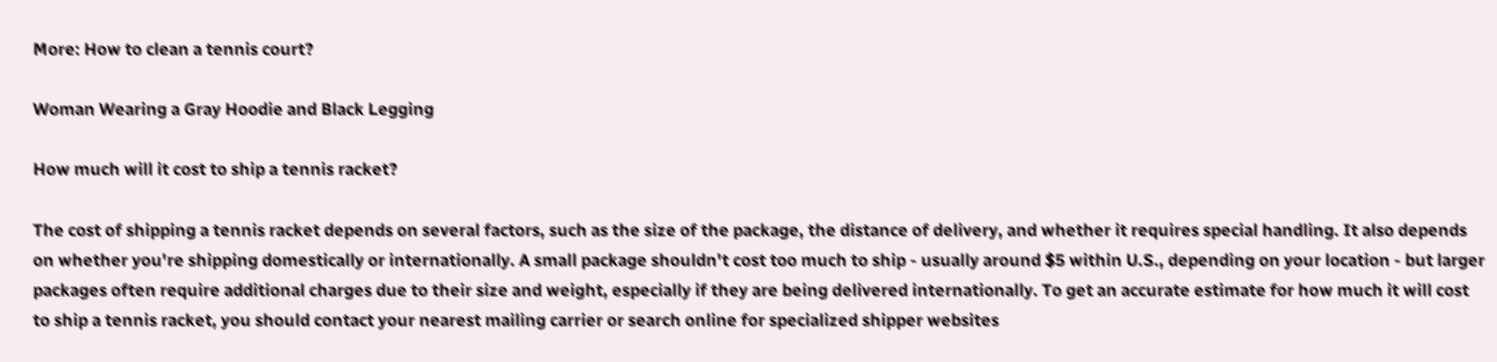More: How to clean a tennis court?

Woman Wearing a Gray Hoodie and Black Legging

How much will it cost to ship a tennis racket?

The cost of shipping a tennis racket depends on several factors, such as the size of the package, the distance of delivery, and whether it requires special handling. It also depends on whether you're shipping domestically or internationally. A small package shouldn't cost too much to ship - usually around $5 within U.S., depending on your location - but larger packages often require additional charges due to their size and weight, especially if they are being delivered internationally. To get an accurate estimate for how much it will cost to ship a tennis racket, you should contact your nearest mailing carrier or search online for specialized shipper websites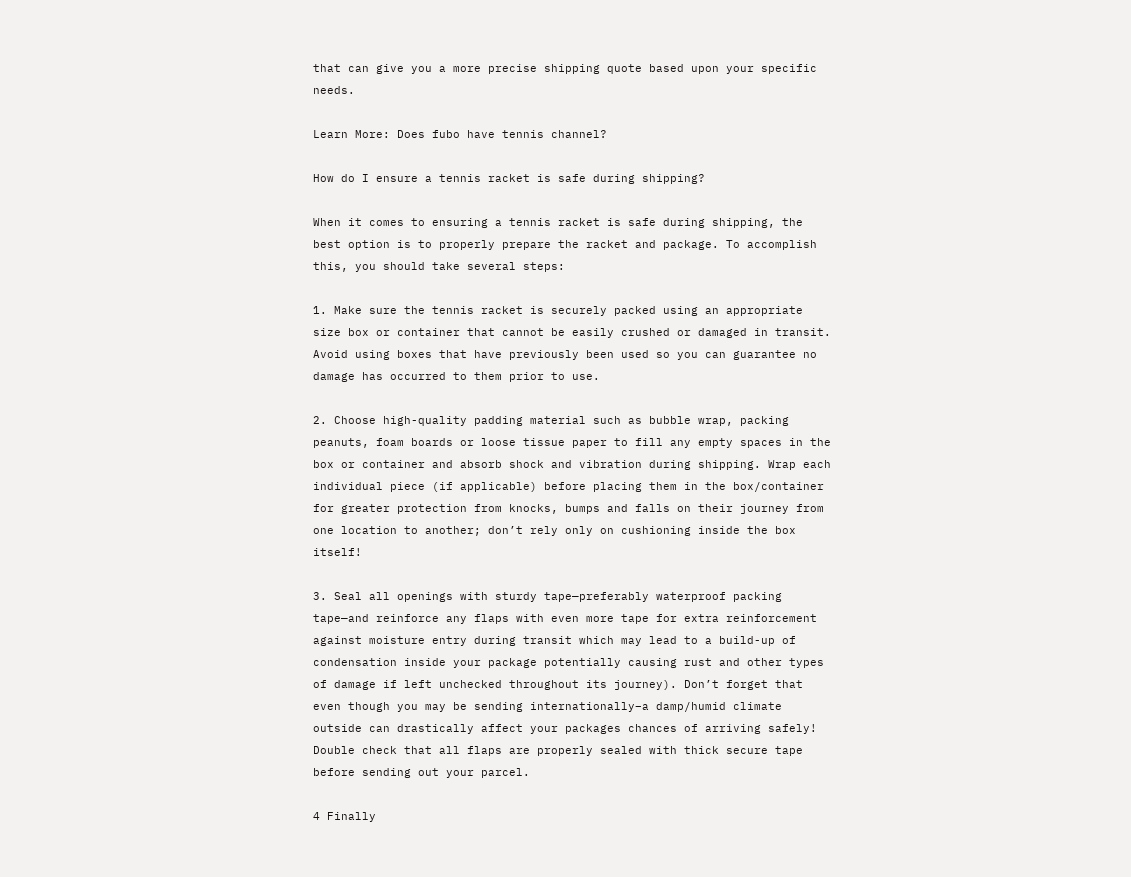that can give you a more precise shipping quote based upon your specific needs.

Learn More: Does fubo have tennis channel?

How do I ensure a tennis racket is safe during shipping?

When it comes to ensuring a tennis racket is safe during shipping, the best option is to properly prepare the racket and package. To accomplish this, you should take several steps:

1. Make sure the tennis racket is securely packed using an appropriate size box or container that cannot be easily crushed or damaged in transit. Avoid using boxes that have previously been used so you can guarantee no damage has occurred to them prior to use.

2. Choose high-quality padding material such as bubble wrap, packing peanuts, foam boards or loose tissue paper to fill any empty spaces in the box or container and absorb shock and vibration during shipping. Wrap each individual piece (if applicable) before placing them in the box/container for greater protection from knocks, bumps and falls on their journey from one location to another; don’t rely only on cushioning inside the box itself!

3. Seal all openings with sturdy tape—preferably waterproof packing tape—and reinforce any flaps with even more tape for extra reinforcement against moisture entry during transit which may lead to a build-up of condensation inside your package potentially causing rust and other types of damage if left unchecked throughout its journey). Don’t forget that even though you may be sending internationally–a damp/humid climate outside can drastically affect your packages chances of arriving safely! Double check that all flaps are properly sealed with thick secure tape before sending out your parcel.

4 Finally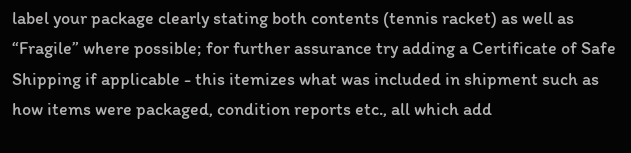label your package clearly stating both contents (tennis racket) as well as “Fragile” where possible; for further assurance try adding a Certificate of Safe Shipping if applicable - this itemizes what was included in shipment such as how items were packaged, condition reports etc., all which add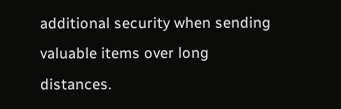additional security when sending valuable items over long distances.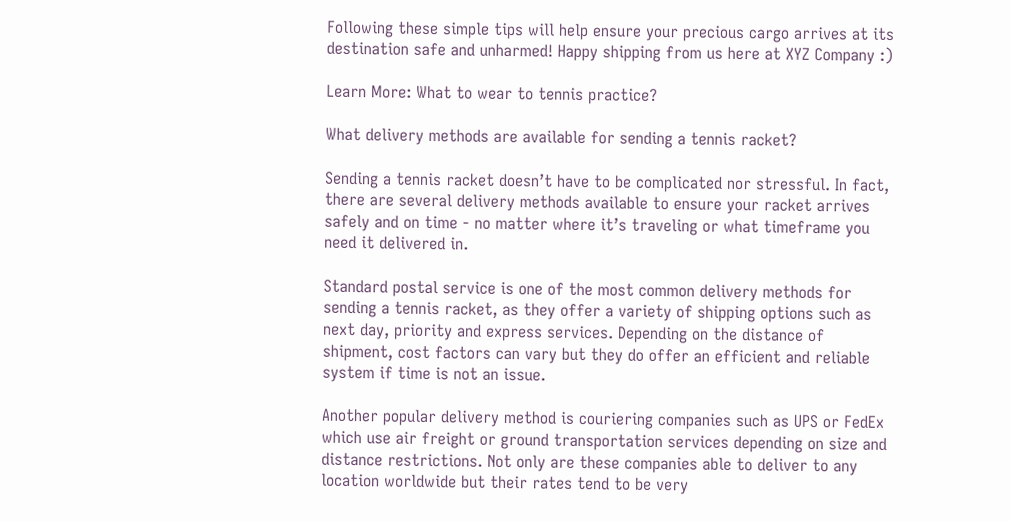Following these simple tips will help ensure your precious cargo arrives at its destination safe and unharmed! Happy shipping from us here at XYZ Company :)

Learn More: What to wear to tennis practice?

What delivery methods are available for sending a tennis racket?

Sending a tennis racket doesn’t have to be complicated nor stressful. In fact, there are several delivery methods available to ensure your racket arrives safely and on time - no matter where it’s traveling or what timeframe you need it delivered in.

Standard postal service is one of the most common delivery methods for sending a tennis racket, as they offer a variety of shipping options such as next day, priority and express services. Depending on the distance of shipment, cost factors can vary but they do offer an efficient and reliable system if time is not an issue.

Another popular delivery method is couriering companies such as UPS or FedEx which use air freight or ground transportation services depending on size and distance restrictions. Not only are these companies able to deliver to any location worldwide but their rates tend to be very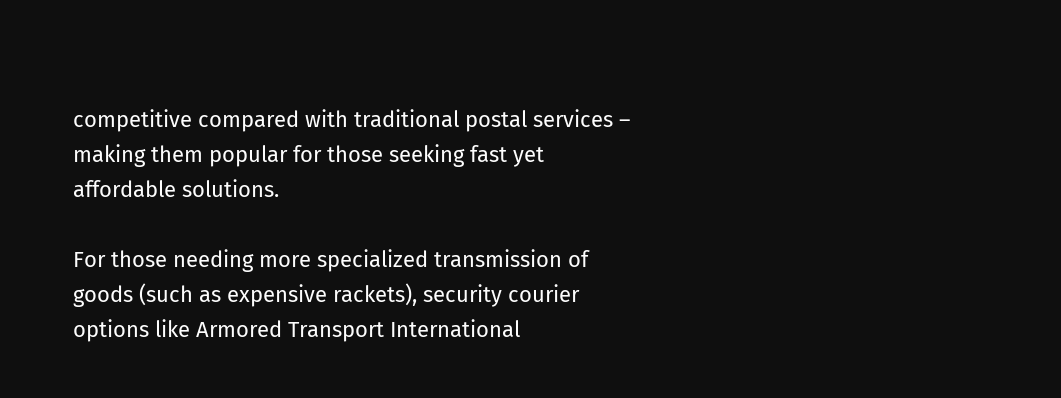competitive compared with traditional postal services – making them popular for those seeking fast yet affordable solutions.

For those needing more specialized transmission of goods (such as expensive rackets), security courier options like Armored Transport International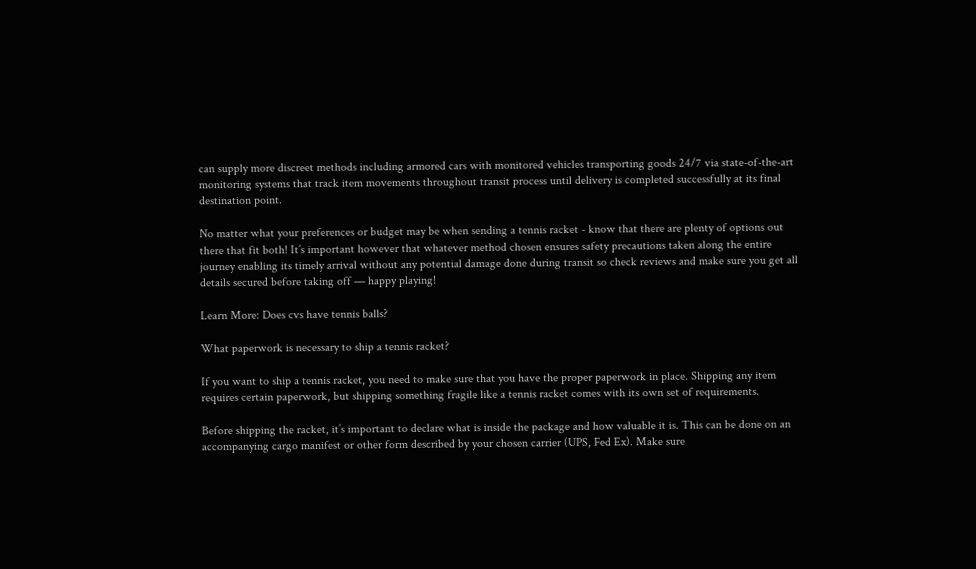can supply more discreet methods including armored cars with monitored vehicles transporting goods 24/7 via state-of-the-art monitoring systems that track item movements throughout transit process until delivery is completed successfully at its final destination point.

No matter what your preferences or budget may be when sending a tennis racket - know that there are plenty of options out there that fit both! It’s important however that whatever method chosen ensures safety precautions taken along the entire journey enabling its timely arrival without any potential damage done during transit so check reviews and make sure you get all details secured before taking off — happy playing!

Learn More: Does cvs have tennis balls?

What paperwork is necessary to ship a tennis racket?

If you want to ship a tennis racket, you need to make sure that you have the proper paperwork in place. Shipping any item requires certain paperwork, but shipping something fragile like a tennis racket comes with its own set of requirements.

Before shipping the racket, it’s important to declare what is inside the package and how valuable it is. This can be done on an accompanying cargo manifest or other form described by your chosen carrier (UPS, Fed Ex). Make sure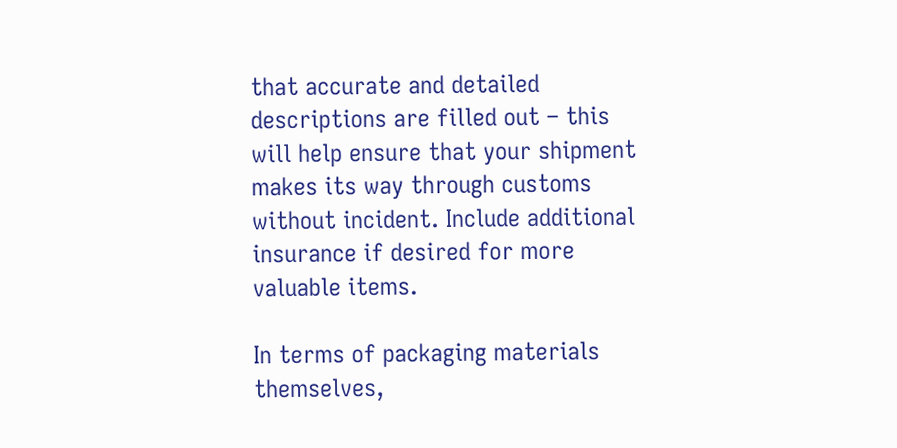that accurate and detailed descriptions are filled out – this will help ensure that your shipment makes its way through customs without incident. Include additional insurance if desired for more valuable items.

In terms of packaging materials themselves,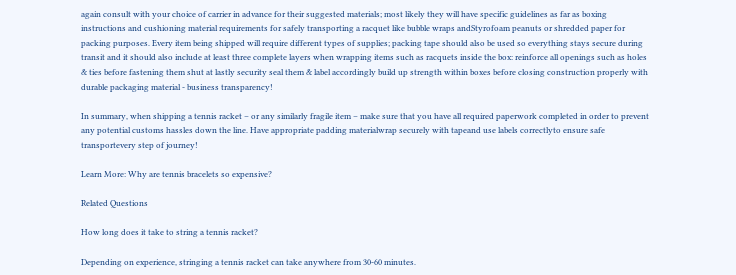again consult with your choice of carrier in advance for their suggested materials; most likely they will have specific guidelines as far as boxing instructions and cushioning material requirements for safely transporting a racquet like bubble wraps andStyrofoam peanuts or shredded paper for packing purposes. Every item being shipped will require different types of supplies; packing tape should also be used so everything stays secure during transit and it should also include at least three complete layers when wrapping items such as racquets inside the box: reinforce all openings such as holes & ties before fastening them shut at lastly security seal them & label accordingly build up strength within boxes before closing construction properly with durable packaging material - business transparency!

In summary, when shipping a tennis racket – or any similarly fragile item – make sure that you have all required paperwork completed in order to prevent any potential customs hassles down the line. Have appropriate padding materialwrap securely with tapeand use labels correctlyto ensure safe transportevery step of journey!

Learn More: Why are tennis bracelets so expensive?

Related Questions

How long does it take to string a tennis racket?

Depending on experience, stringing a tennis racket can take anywhere from 30-60 minutes.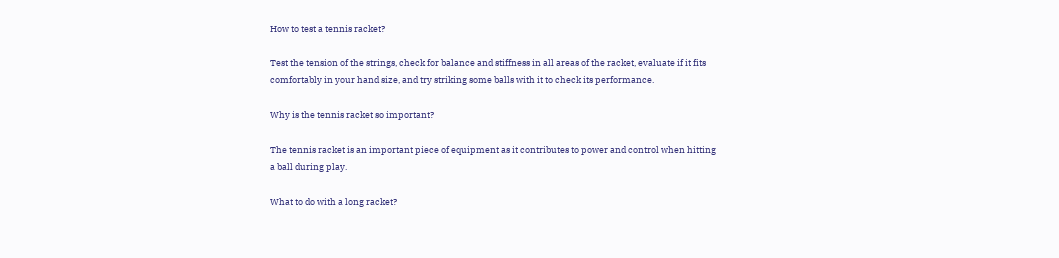How to test a tennis racket?

Test the tension of the strings, check for balance and stiffness in all areas of the racket, evaluate if it fits comfortably in your hand size, and try striking some balls with it to check its performance.

Why is the tennis racket so important?

The tennis racket is an important piece of equipment as it contributes to power and control when hitting a ball during play.

What to do with a long racket?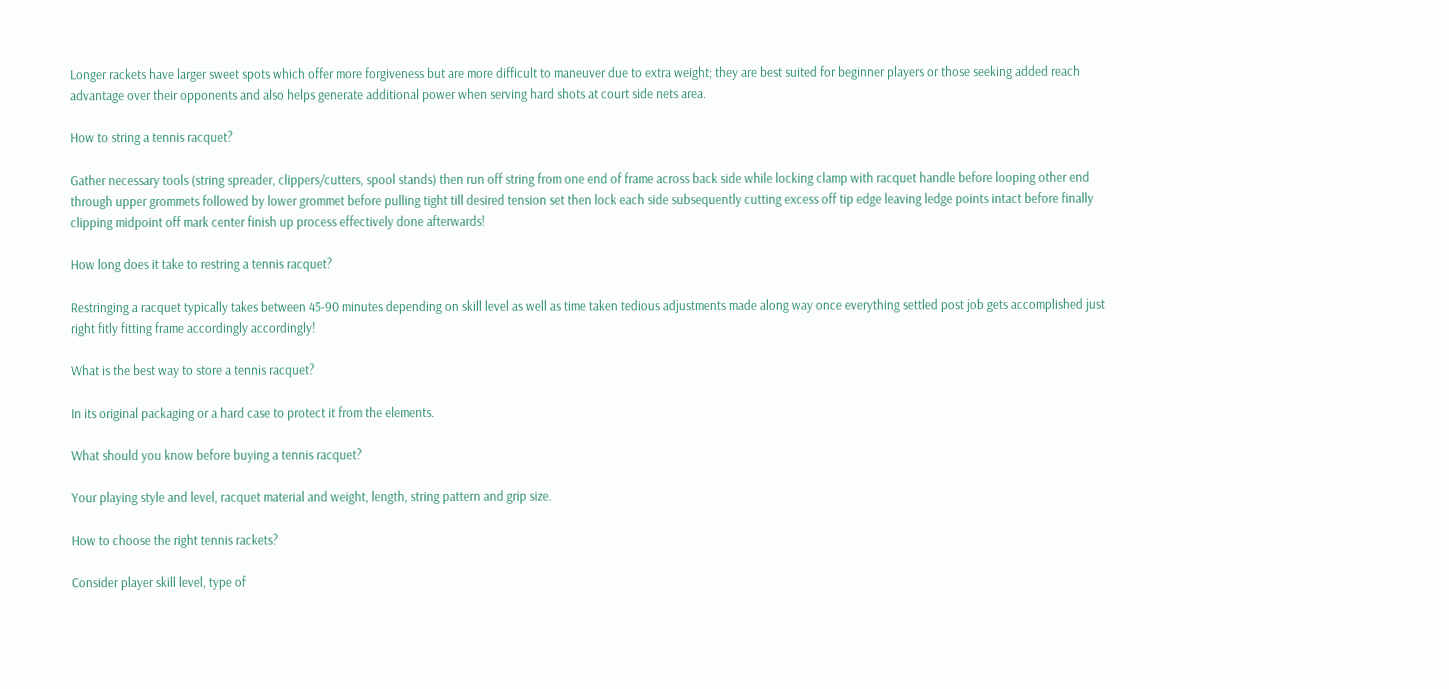Longer rackets have larger sweet spots which offer more forgiveness but are more difficult to maneuver due to extra weight; they are best suited for beginner players or those seeking added reach advantage over their opponents and also helps generate additional power when serving hard shots at court side nets area.

How to string a tennis racquet?

Gather necessary tools (string spreader, clippers/cutters, spool stands) then run off string from one end of frame across back side while locking clamp with racquet handle before looping other end through upper grommets followed by lower grommet before pulling tight till desired tension set then lock each side subsequently cutting excess off tip edge leaving ledge points intact before finally clipping midpoint off mark center finish up process effectively done afterwards!

How long does it take to restring a tennis racquet?

Restringing a racquet typically takes between 45-90 minutes depending on skill level as well as time taken tedious adjustments made along way once everything settled post job gets accomplished just right fitly fitting frame accordingly accordingly!

What is the best way to store a tennis racquet?

In its original packaging or a hard case to protect it from the elements.

What should you know before buying a tennis racquet?

Your playing style and level, racquet material and weight, length, string pattern and grip size.

How to choose the right tennis rackets?

Consider player skill level, type of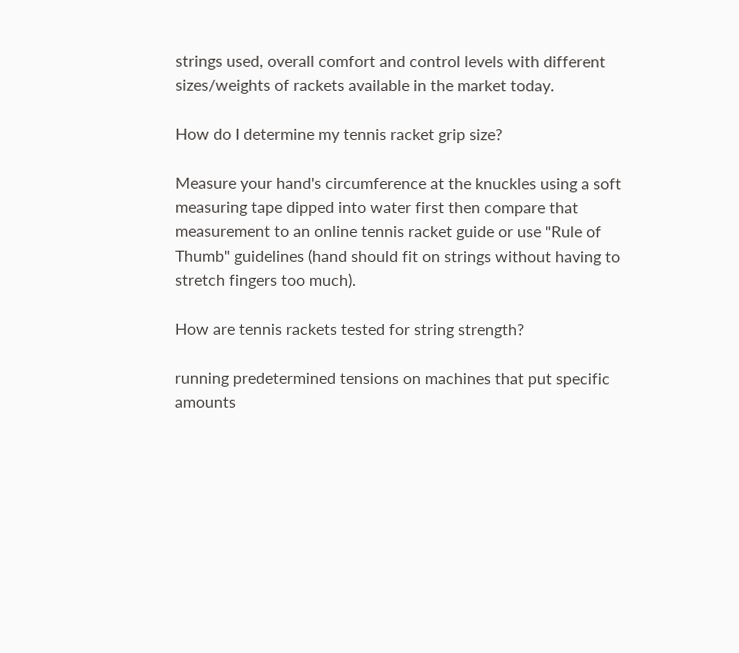strings used, overall comfort and control levels with different sizes/weights of rackets available in the market today.

How do I determine my tennis racket grip size?

Measure your hand's circumference at the knuckles using a soft measuring tape dipped into water first then compare that measurement to an online tennis racket guide or use "Rule of Thumb" guidelines (hand should fit on strings without having to stretch fingers too much).

How are tennis rackets tested for string strength?

running predetermined tensions on machines that put specific amounts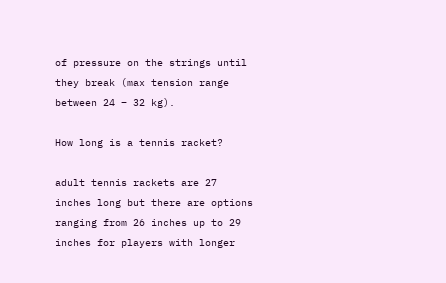of pressure on the strings until they break (max tension range between 24 – 32 kg).

How long is a tennis racket?

adult tennis rackets are 27 inches long but there are options ranging from 26 inches up to 29 inches for players with longer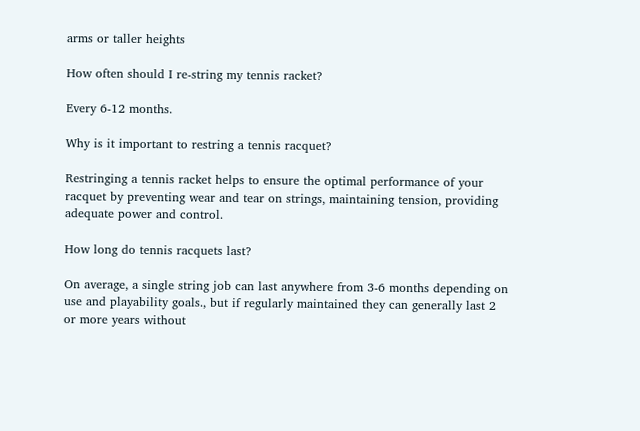arms or taller heights

How often should I re-string my tennis racket?

Every 6-12 months.

Why is it important to restring a tennis racquet?

Restringing a tennis racket helps to ensure the optimal performance of your racquet by preventing wear and tear on strings, maintaining tension, providing adequate power and control.

How long do tennis racquets last?

On average, a single string job can last anywhere from 3-6 months depending on use and playability goals., but if regularly maintained they can generally last 2 or more years without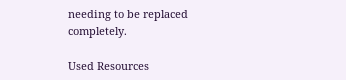needing to be replaced completely.

Used Resources